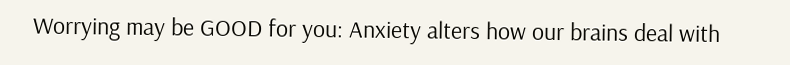Worrying may be GOOD for you: Anxiety alters how our brains deal with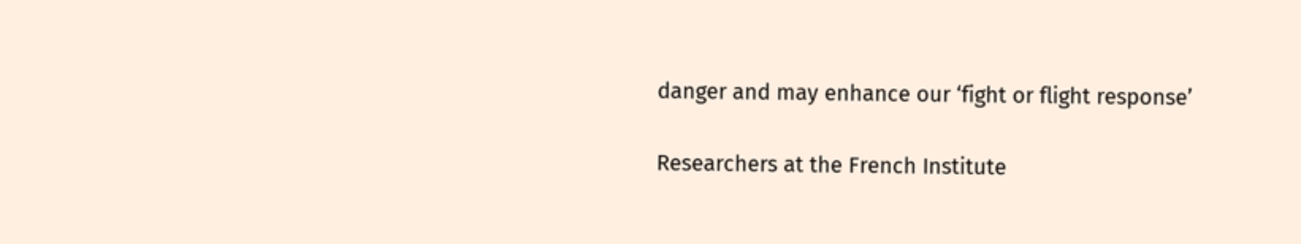danger and may enhance our ‘fight or flight response’

Researchers at the French Institute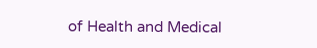of Health and Medical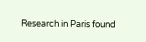Research in Paris found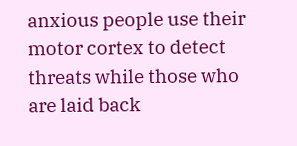anxious people use their motor cortex to detect threats while those who are laid back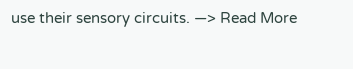use their sensory circuits. —> Read More